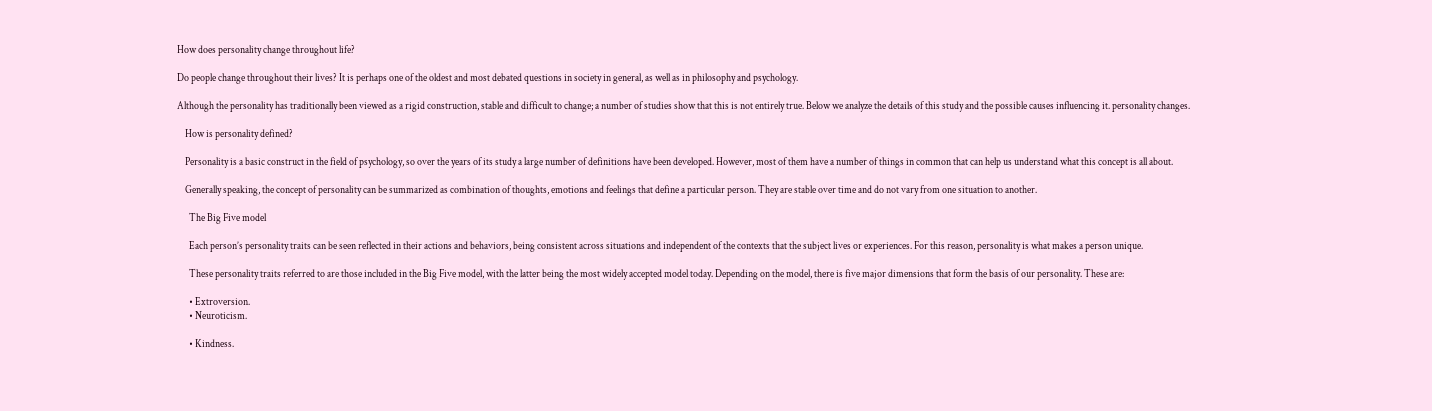How does personality change throughout life?

Do people change throughout their lives? It is perhaps one of the oldest and most debated questions in society in general, as well as in philosophy and psychology.

Although the personality has traditionally been viewed as a rigid construction, stable and difficult to change; a number of studies show that this is not entirely true. Below we analyze the details of this study and the possible causes influencing it. personality changes.

    How is personality defined?

    Personality is a basic construct in the field of psychology, so over the years of its study a large number of definitions have been developed. However, most of them have a number of things in common that can help us understand what this concept is all about.

    Generally speaking, the concept of personality can be summarized as combination of thoughts, emotions and feelings that define a particular person. They are stable over time and do not vary from one situation to another.

      The Big Five model

      Each person’s personality traits can be seen reflected in their actions and behaviors, being consistent across situations and independent of the contexts that the subject lives or experiences. For this reason, personality is what makes a person unique.

      These personality traits referred to are those included in the Big Five model, with the latter being the most widely accepted model today. Depending on the model, there is five major dimensions that form the basis of our personality. These are:

      • Extroversion.
      • Neuroticism.

      • Kindness.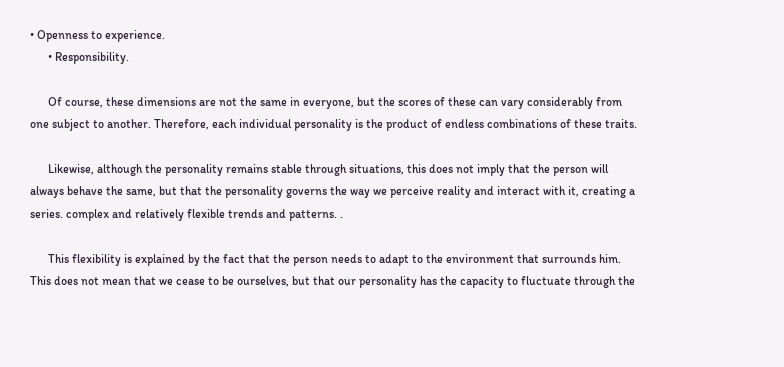• Openness to experience.
      • Responsibility.

      Of course, these dimensions are not the same in everyone, but the scores of these can vary considerably from one subject to another. Therefore, each individual personality is the product of endless combinations of these traits.

      Likewise, although the personality remains stable through situations, this does not imply that the person will always behave the same, but that the personality governs the way we perceive reality and interact with it, creating a series. complex and relatively flexible trends and patterns. .

      This flexibility is explained by the fact that the person needs to adapt to the environment that surrounds him. This does not mean that we cease to be ourselves, but that our personality has the capacity to fluctuate through the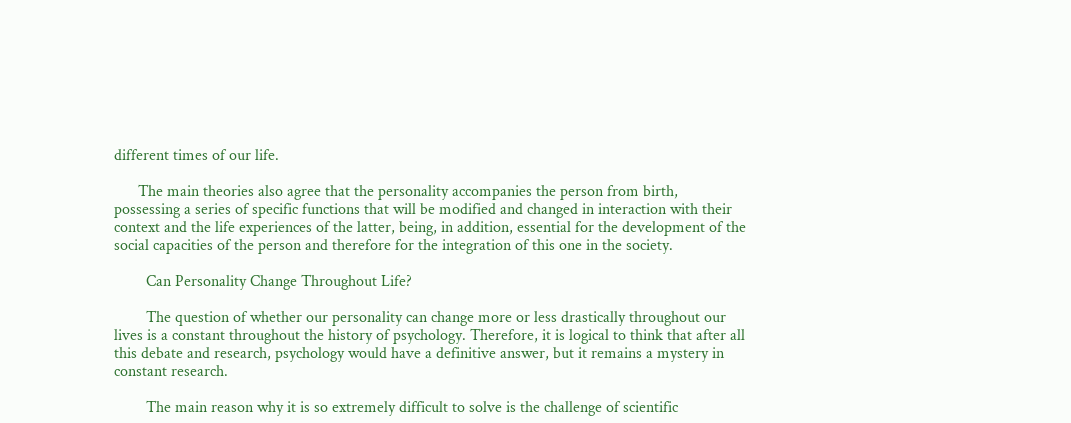different times of our life.

      The main theories also agree that the personality accompanies the person from birth, possessing a series of specific functions that will be modified and changed in interaction with their context and the life experiences of the latter, being, in addition, essential for the development of the social capacities of the person and therefore for the integration of this one in the society.

        Can Personality Change Throughout Life?

        The question of whether our personality can change more or less drastically throughout our lives is a constant throughout the history of psychology. Therefore, it is logical to think that after all this debate and research, psychology would have a definitive answer, but it remains a mystery in constant research.

        The main reason why it is so extremely difficult to solve is the challenge of scientific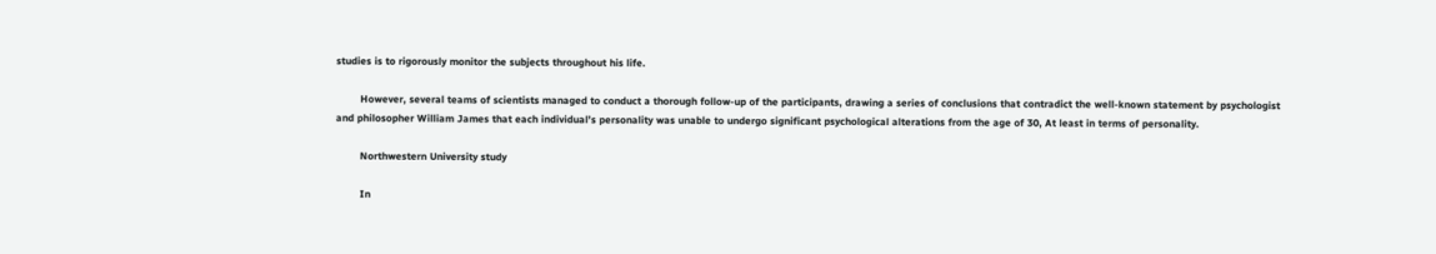studies is to rigorously monitor the subjects throughout his life.

        However, several teams of scientists managed to conduct a thorough follow-up of the participants, drawing a series of conclusions that contradict the well-known statement by psychologist and philosopher William James that each individual’s personality was unable to undergo significant psychological alterations from the age of 30, At least in terms of personality.

        Northwestern University study

        In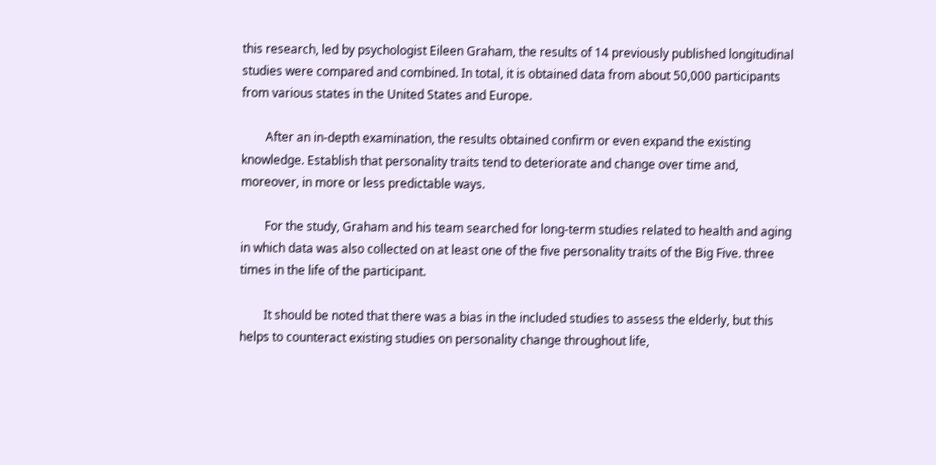this research, led by psychologist Eileen Graham, the results of 14 previously published longitudinal studies were compared and combined. In total, it is obtained data from about 50,000 participants from various states in the United States and Europe.

        After an in-depth examination, the results obtained confirm or even expand the existing knowledge. Establish that personality traits tend to deteriorate and change over time and, moreover, in more or less predictable ways.

        For the study, Graham and his team searched for long-term studies related to health and aging in which data was also collected on at least one of the five personality traits of the Big Five. three times in the life of the participant.

        It should be noted that there was a bias in the included studies to assess the elderly, but this helps to counteract existing studies on personality change throughout life,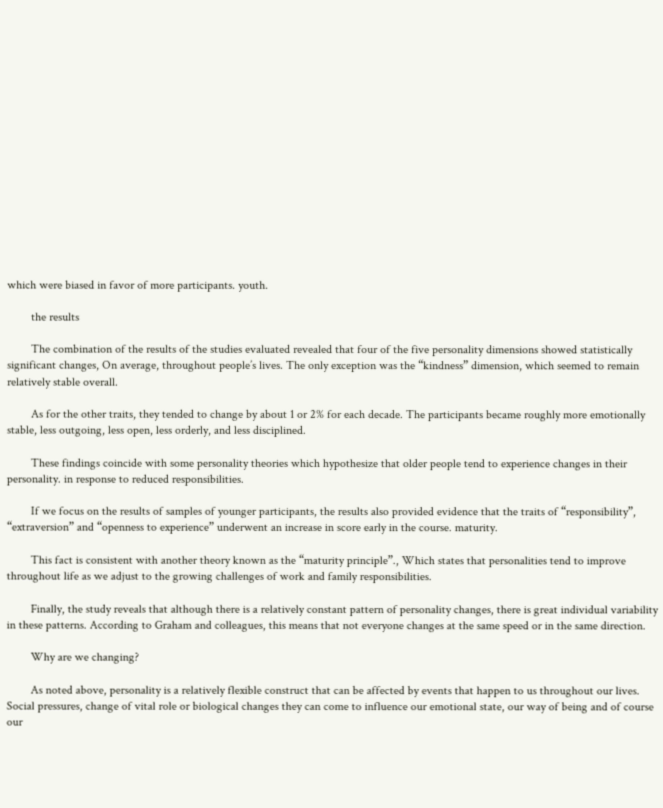which were biased in favor of more participants. youth.

        the results

        The combination of the results of the studies evaluated revealed that four of the five personality dimensions showed statistically significant changes, On average, throughout people’s lives. The only exception was the “kindness” dimension, which seemed to remain relatively stable overall.

        As for the other traits, they tended to change by about 1 or 2% for each decade. The participants became roughly more emotionally stable, less outgoing, less open, less orderly, and less disciplined.

        These findings coincide with some personality theories which hypothesize that older people tend to experience changes in their personality. in response to reduced responsibilities.

        If we focus on the results of samples of younger participants, the results also provided evidence that the traits of “responsibility”, “extraversion” and “openness to experience” underwent an increase in score early in the course. maturity.

        This fact is consistent with another theory known as the “maturity principle”., Which states that personalities tend to improve throughout life as we adjust to the growing challenges of work and family responsibilities.

        Finally, the study reveals that although there is a relatively constant pattern of personality changes, there is great individual variability in these patterns. According to Graham and colleagues, this means that not everyone changes at the same speed or in the same direction.

        Why are we changing?

        As noted above, personality is a relatively flexible construct that can be affected by events that happen to us throughout our lives. Social pressures, change of vital role or biological changes they can come to influence our emotional state, our way of being and of course our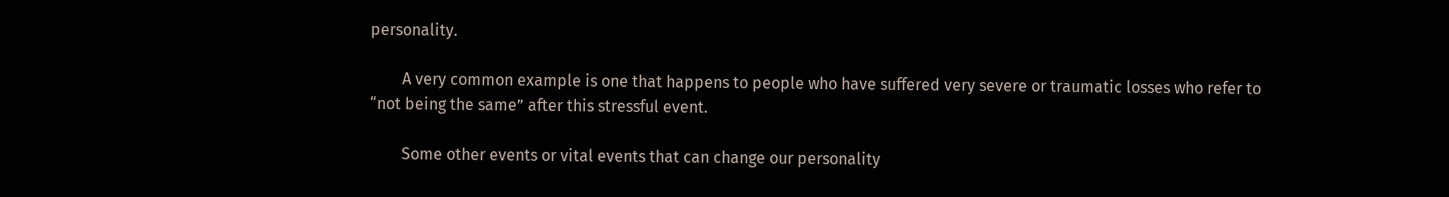personality.

        A very common example is one that happens to people who have suffered very severe or traumatic losses who refer to “not being the same” after this stressful event.

        Some other events or vital events that can change our personality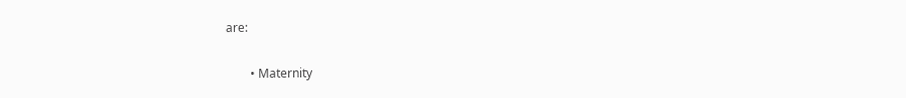are:

        • Maternity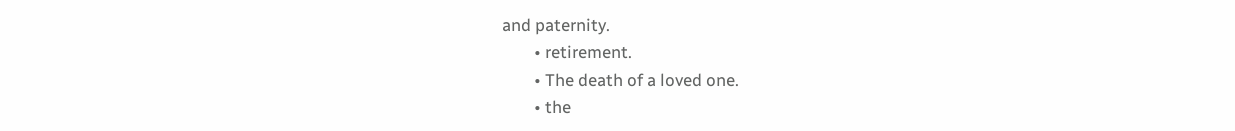and paternity.
        • retirement.
        • The death of a loved one.
        • the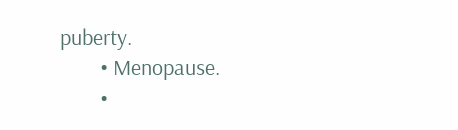puberty.
        • Menopause.
        •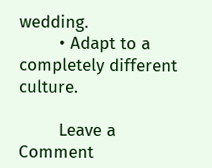wedding.
        • Adapt to a completely different culture.

        Leave a Comment